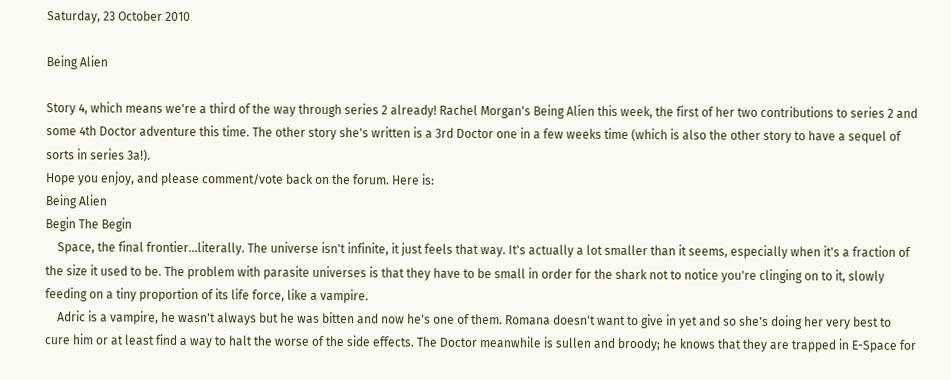Saturday, 23 October 2010

Being Alien

Story 4, which means we're a third of the way through series 2 already! Rachel Morgan's Being Alien this week, the first of her two contributions to series 2 and some 4th Doctor adventure this time. The other story she's written is a 3rd Doctor one in a few weeks time (which is also the other story to have a sequel of sorts in series 3a!).
Hope you enjoy, and please comment/vote back on the forum. Here is:
Being Alien
Begin The Begin
    Space, the final frontier…literally. The universe isn't infinite, it just feels that way. It's actually a lot smaller than it seems, especially when it's a fraction of the size it used to be. The problem with parasite universes is that they have to be small in order for the shark not to notice you're clinging on to it, slowly feeding on a tiny proportion of its life force, like a vampire.
    Adric is a vampire, he wasn't always but he was bitten and now he's one of them. Romana doesn't want to give in yet and so she's doing her very best to cure him or at least find a way to halt the worse of the side effects. The Doctor meanwhile is sullen and broody; he knows that they are trapped in E-Space for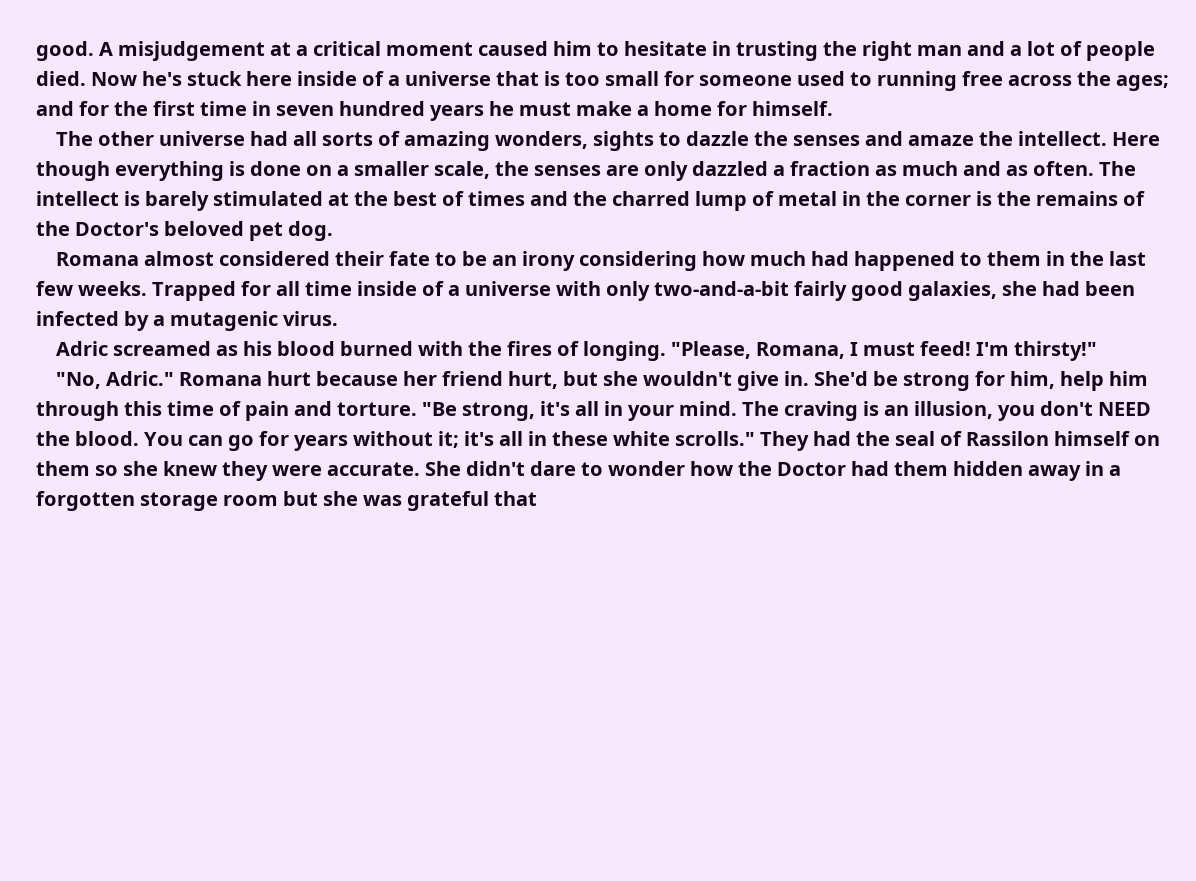good. A misjudgement at a critical moment caused him to hesitate in trusting the right man and a lot of people died. Now he's stuck here inside of a universe that is too small for someone used to running free across the ages; and for the first time in seven hundred years he must make a home for himself.
    The other universe had all sorts of amazing wonders, sights to dazzle the senses and amaze the intellect. Here though everything is done on a smaller scale, the senses are only dazzled a fraction as much and as often. The intellect is barely stimulated at the best of times and the charred lump of metal in the corner is the remains of the Doctor's beloved pet dog.
    Romana almost considered their fate to be an irony considering how much had happened to them in the last few weeks. Trapped for all time inside of a universe with only two-and-a-bit fairly good galaxies, she had been infected by a mutagenic virus.
    Adric screamed as his blood burned with the fires of longing. "Please, Romana, I must feed! I'm thirsty!"
    "No, Adric." Romana hurt because her friend hurt, but she wouldn't give in. She'd be strong for him, help him through this time of pain and torture. "Be strong, it's all in your mind. The craving is an illusion, you don't NEED the blood. You can go for years without it; it's all in these white scrolls." They had the seal of Rassilon himself on them so she knew they were accurate. She didn't dare to wonder how the Doctor had them hidden away in a forgotten storage room but she was grateful that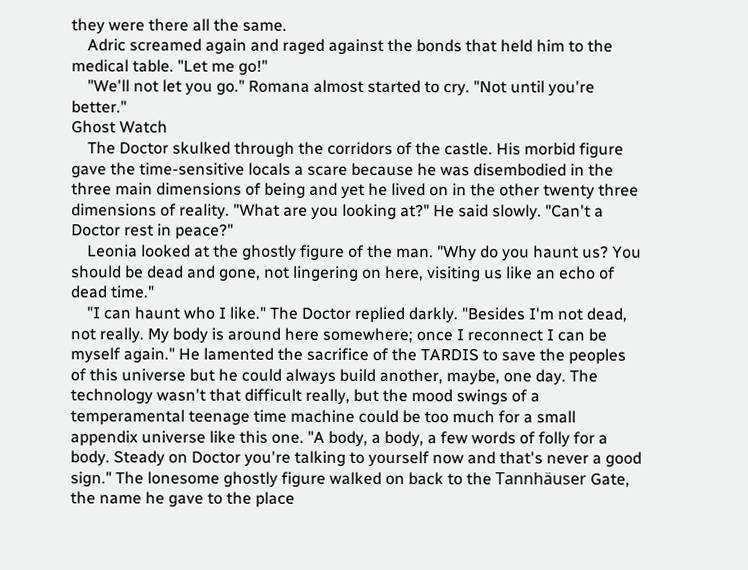they were there all the same.
    Adric screamed again and raged against the bonds that held him to the medical table. "Let me go!"
    "We'll not let you go." Romana almost started to cry. "Not until you're better."
Ghost Watch
    The Doctor skulked through the corridors of the castle. His morbid figure gave the time-sensitive locals a scare because he was disembodied in the three main dimensions of being and yet he lived on in the other twenty three dimensions of reality. "What are you looking at?" He said slowly. "Can't a Doctor rest in peace?"
    Leonia looked at the ghostly figure of the man. "Why do you haunt us? You should be dead and gone, not lingering on here, visiting us like an echo of dead time."
    "I can haunt who I like." The Doctor replied darkly. "Besides I'm not dead, not really. My body is around here somewhere; once I reconnect I can be myself again." He lamented the sacrifice of the TARDIS to save the peoples of this universe but he could always build another, maybe, one day. The technology wasn't that difficult really, but the mood swings of a temperamental teenage time machine could be too much for a small appendix universe like this one. "A body, a body, a few words of folly for a body. Steady on Doctor you're talking to yourself now and that's never a good sign." The lonesome ghostly figure walked on back to the Tannhäuser Gate, the name he gave to the place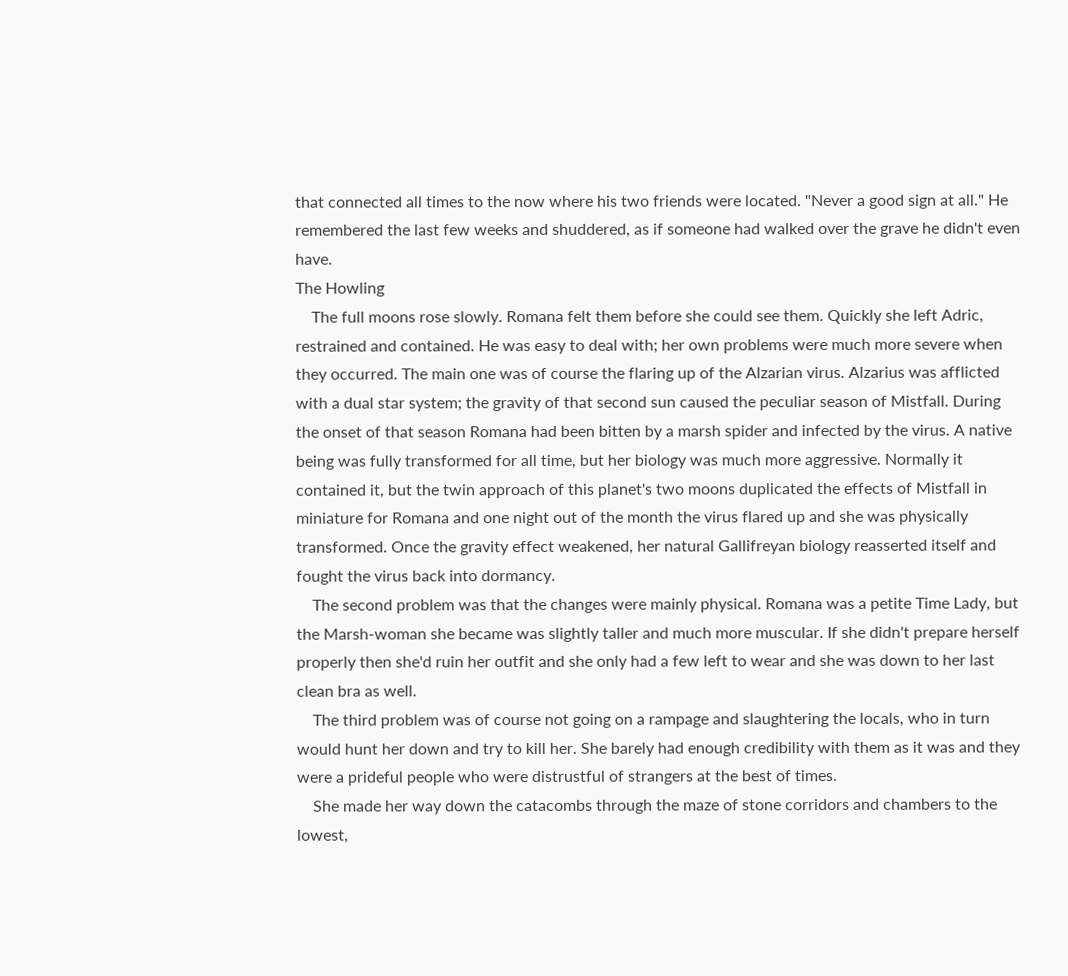that connected all times to the now where his two friends were located. "Never a good sign at all." He remembered the last few weeks and shuddered, as if someone had walked over the grave he didn't even have.
The Howling
    The full moons rose slowly. Romana felt them before she could see them. Quickly she left Adric, restrained and contained. He was easy to deal with; her own problems were much more severe when they occurred. The main one was of course the flaring up of the Alzarian virus. Alzarius was afflicted with a dual star system; the gravity of that second sun caused the peculiar season of Mistfall. During the onset of that season Romana had been bitten by a marsh spider and infected by the virus. A native being was fully transformed for all time, but her biology was much more aggressive. Normally it contained it, but the twin approach of this planet's two moons duplicated the effects of Mistfall in miniature for Romana and one night out of the month the virus flared up and she was physically transformed. Once the gravity effect weakened, her natural Gallifreyan biology reasserted itself and fought the virus back into dormancy.
    The second problem was that the changes were mainly physical. Romana was a petite Time Lady, but the Marsh-woman she became was slightly taller and much more muscular. If she didn't prepare herself properly then she'd ruin her outfit and she only had a few left to wear and she was down to her last clean bra as well.
    The third problem was of course not going on a rampage and slaughtering the locals, who in turn would hunt her down and try to kill her. She barely had enough credibility with them as it was and they were a prideful people who were distrustful of strangers at the best of times.
    She made her way down the catacombs through the maze of stone corridors and chambers to the lowest,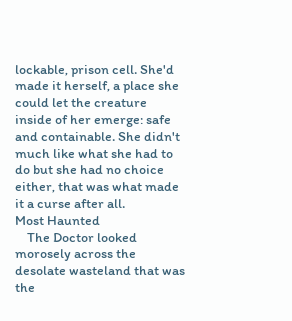lockable, prison cell. She'd made it herself, a place she could let the creature inside of her emerge: safe and containable. She didn't much like what she had to do but she had no choice either, that was what made it a curse after all.
Most Haunted
    The Doctor looked morosely across the desolate wasteland that was the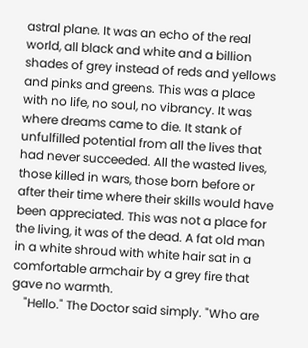astral plane. It was an echo of the real world, all black and white and a billion shades of grey instead of reds and yellows and pinks and greens. This was a place with no life, no soul, no vibrancy. It was where dreams came to die. It stank of unfulfilled potential from all the lives that had never succeeded. All the wasted lives, those killed in wars, those born before or after their time where their skills would have been appreciated. This was not a place for the living, it was of the dead. A fat old man in a white shroud with white hair sat in a comfortable armchair by a grey fire that gave no warmth.
    "Hello." The Doctor said simply. "Who are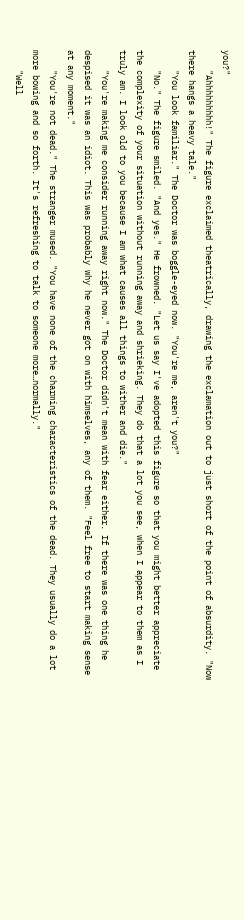you?"
    "Ahhhhhhhhh!" The figure exclaimed theatrically, drawing the exclamation out to just short of the point of absurdity. "Now there hangs a heavy tale."
    "You look familiar." The Doctor was boggle-eyed now. "You're me, aren't you?"
    "No." The figure smiled. "And yes." He frowned. "Let us say I've adopted this figure so that you might better appreciate the complexity of your situation without running away and shrieking. They do that a lot you see, when I appear to them as I truly am. I look old to you because I am what causes all things to wither and die."
    "You're making me consider running away right now." The Doctor didn't mean with fear either. If there was one thing he despised it was an idiot. This was probably why he never got on with himselves, any of them. "Feel free to start making sense at any moment."
    "You're not dead." The stranger mused. "You have none of the charming characteristics of the dead. They usually do a lot more bowing and so forth. It's refreshing to talk to someone more…normally."
    "Well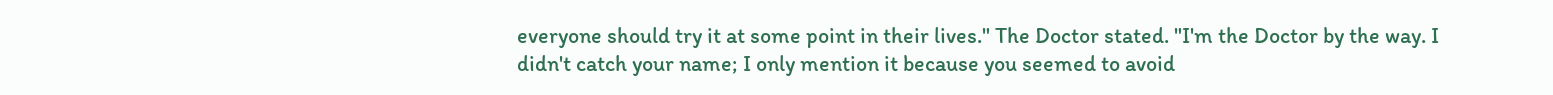everyone should try it at some point in their lives." The Doctor stated. "I'm the Doctor by the way. I didn't catch your name; I only mention it because you seemed to avoid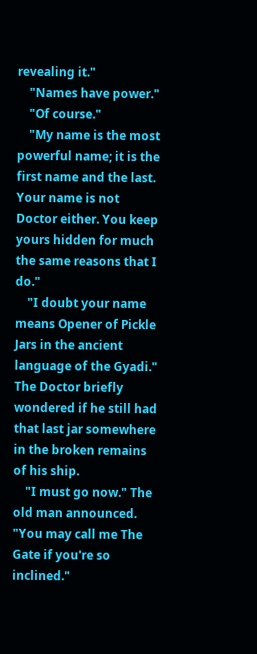revealing it."
    "Names have power."
    "Of course."
    "My name is the most powerful name; it is the first name and the last. Your name is not Doctor either. You keep yours hidden for much the same reasons that I do."
    "I doubt your name means Opener of Pickle Jars in the ancient language of the Gyadi." The Doctor briefly wondered if he still had that last jar somewhere in the broken remains of his ship.
    "I must go now." The old man announced. "You may call me The Gate if you're so inclined."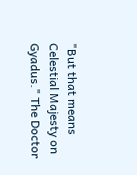"But that means Celestial Majesty on Gyadus." The Doctor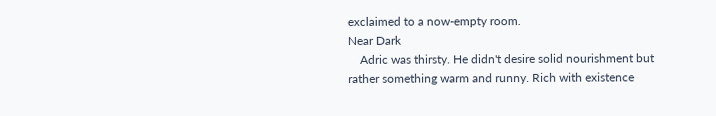exclaimed to a now-empty room.
Near Dark
    Adric was thirsty. He didn't desire solid nourishment but rather something warm and runny. Rich with existence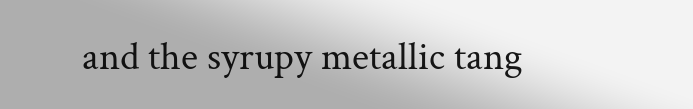and the syrupy metallic tang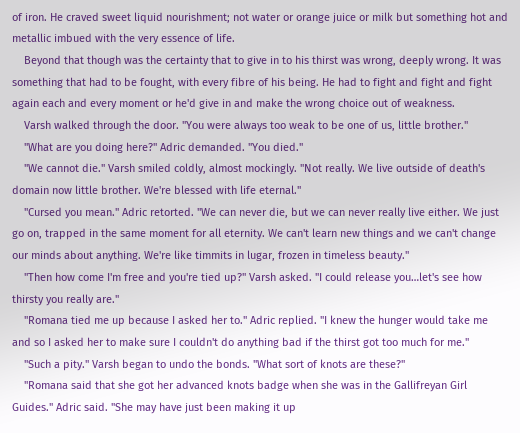of iron. He craved sweet liquid nourishment; not water or orange juice or milk but something hot and metallic imbued with the very essence of life.
    Beyond that though was the certainty that to give in to his thirst was wrong, deeply wrong. It was something that had to be fought, with every fibre of his being. He had to fight and fight and fight again each and every moment or he'd give in and make the wrong choice out of weakness.
    Varsh walked through the door. "You were always too weak to be one of us, little brother."
    "What are you doing here?" Adric demanded. "You died."
    "We cannot die." Varsh smiled coldly, almost mockingly. "Not really. We live outside of death's domain now little brother. We're blessed with life eternal."
    "Cursed you mean." Adric retorted. "We can never die, but we can never really live either. We just go on, trapped in the same moment for all eternity. We can't learn new things and we can't change our minds about anything. We're like timmits in lugar, frozen in timeless beauty."
    "Then how come I'm free and you're tied up?" Varsh asked. "I could release you…let's see how thirsty you really are."
    "Romana tied me up because I asked her to." Adric replied. "I knew the hunger would take me and so I asked her to make sure I couldn't do anything bad if the thirst got too much for me."
    "Such a pity." Varsh began to undo the bonds. "What sort of knots are these?"
    "Romana said that she got her advanced knots badge when she was in the Gallifreyan Girl Guides." Adric said. "She may have just been making it up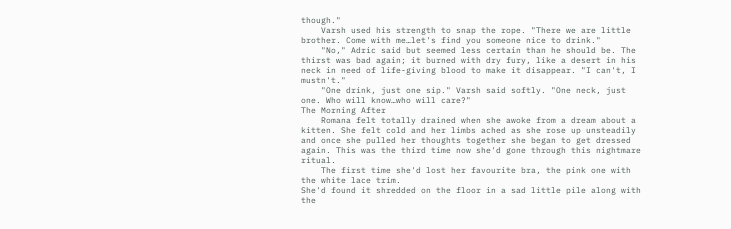though."
    Varsh used his strength to snap the rope. "There we are little brother. Come with me…let's find you someone nice to drink."
    "No," Adric said but seemed less certain than he should be. The thirst was bad again; it burned with dry fury, like a desert in his neck in need of life-giving blood to make it disappear. "I can't, I mustn't."
    "One drink, just one sip." Varsh said softly. "One neck, just one. Who will know…who will care?"
The Morning After
    Romana felt totally drained when she awoke from a dream about a kitten. She felt cold and her limbs ached as she rose up unsteadily and once she pulled her thoughts together she began to get dressed again. This was the third time now she'd gone through this nightmare ritual.
    The first time she'd lost her favourite bra, the pink one with the white lace trim.
She'd found it shredded on the floor in a sad little pile along with the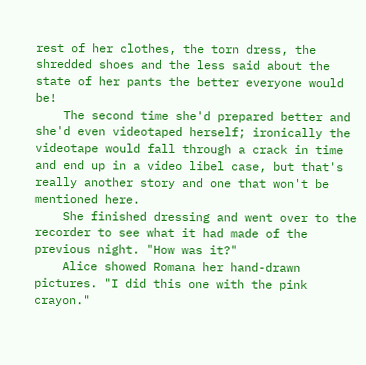rest of her clothes, the torn dress, the shredded shoes and the less said about the state of her pants the better everyone would be!
    The second time she'd prepared better and she'd even videotaped herself; ironically the videotape would fall through a crack in time and end up in a video libel case, but that's really another story and one that won't be mentioned here.
    She finished dressing and went over to the recorder to see what it had made of the previous night. "How was it?"
    Alice showed Romana her hand-drawn pictures. "I did this one with the pink crayon."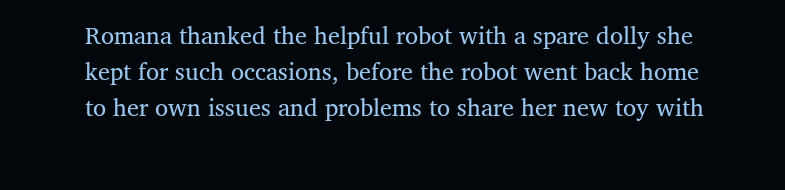Romana thanked the helpful robot with a spare dolly she kept for such occasions, before the robot went back home to her own issues and problems to share her new toy with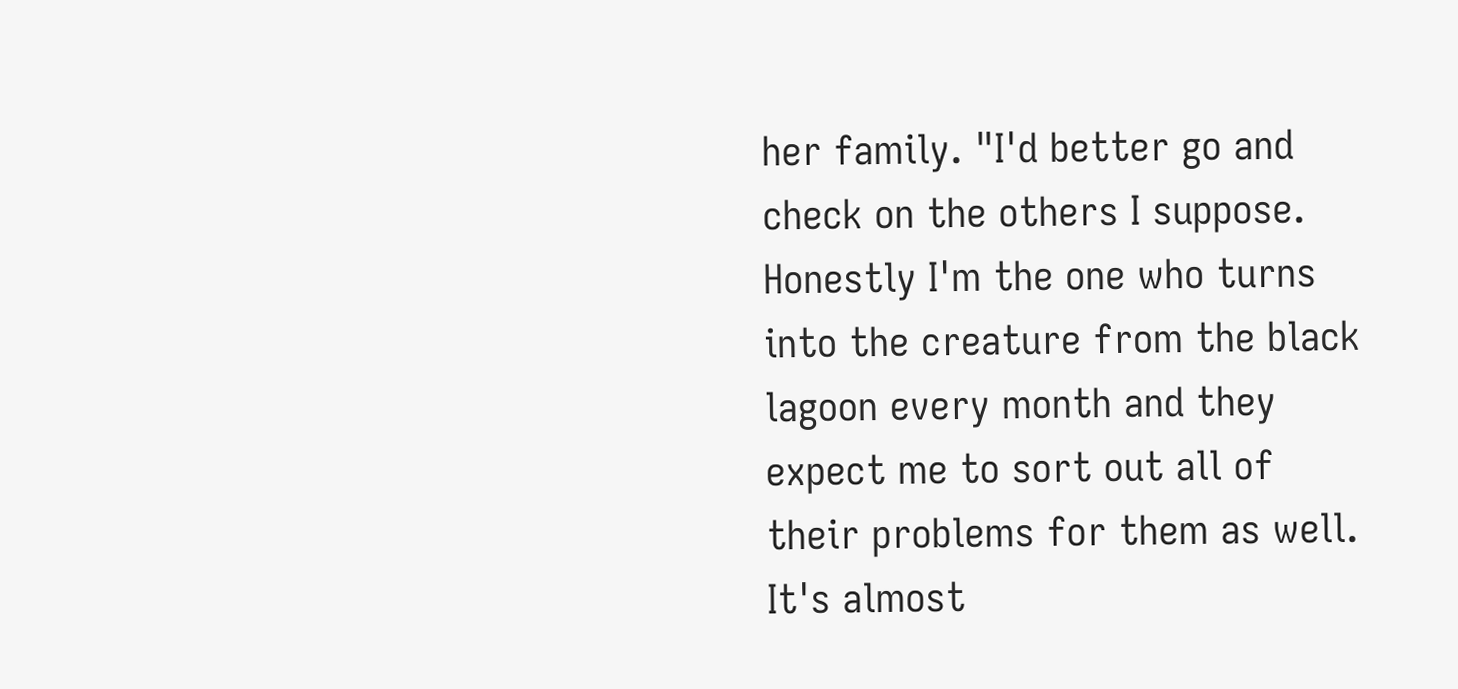her family. "I'd better go and check on the others I suppose. Honestly I'm the one who turns into the creature from the black lagoon every month and they expect me to sort out all of their problems for them as well. It's almost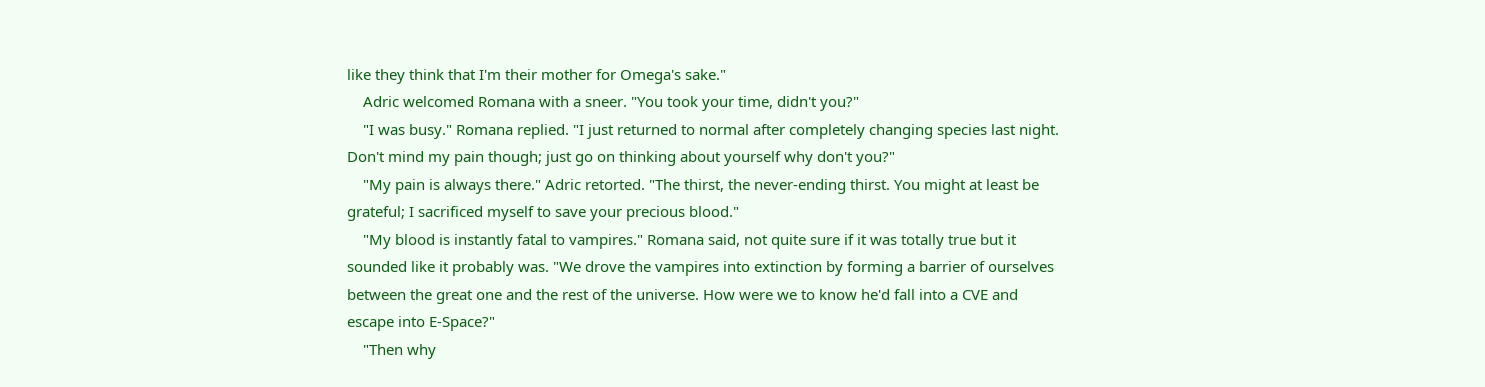like they think that I'm their mother for Omega's sake."
    Adric welcomed Romana with a sneer. "You took your time, didn't you?"
    "I was busy." Romana replied. "I just returned to normal after completely changing species last night. Don't mind my pain though; just go on thinking about yourself why don't you?"
    "My pain is always there." Adric retorted. "The thirst, the never-ending thirst. You might at least be grateful; I sacrificed myself to save your precious blood."
    "My blood is instantly fatal to vampires." Romana said, not quite sure if it was totally true but it sounded like it probably was. "We drove the vampires into extinction by forming a barrier of ourselves between the great one and the rest of the universe. How were we to know he'd fall into a CVE and escape into E-Space?"
    "Then why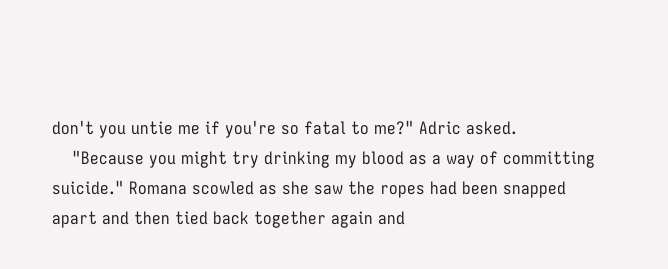don't you untie me if you're so fatal to me?" Adric asked.
    "Because you might try drinking my blood as a way of committing suicide." Romana scowled as she saw the ropes had been snapped apart and then tied back together again and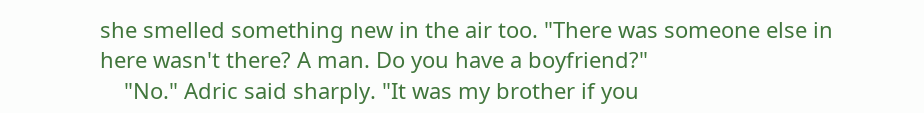she smelled something new in the air too. "There was someone else in here wasn't there? A man. Do you have a boyfriend?"
    "No." Adric said sharply. "It was my brother if you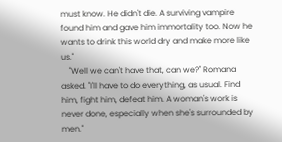must know. He didn't die. A surviving vampire found him and gave him immortality too. Now he wants to drink this world dry and make more like us."
    "Well we can't have that, can we?" Romana asked. "I'll have to do everything, as usual. Find him, fight him, defeat him. A woman's work is never done, especially when she's surrounded by men."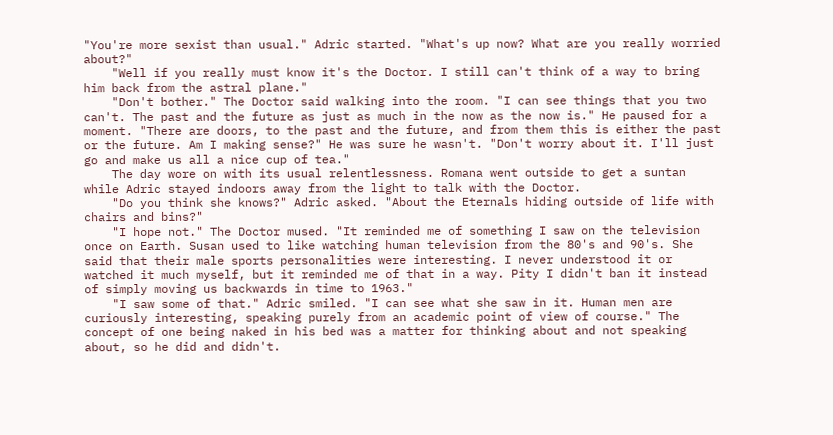"You're more sexist than usual." Adric started. "What's up now? What are you really worried about?"
    "Well if you really must know it's the Doctor. I still can't think of a way to bring him back from the astral plane."
    "Don't bother." The Doctor said walking into the room. "I can see things that you two can't. The past and the future as just as much in the now as the now is." He paused for a moment. "There are doors, to the past and the future, and from them this is either the past or the future. Am I making sense?" He was sure he wasn't. "Don't worry about it. I'll just go and make us all a nice cup of tea."
    The day wore on with its usual relentlessness. Romana went outside to get a suntan while Adric stayed indoors away from the light to talk with the Doctor.
    "Do you think she knows?" Adric asked. "About the Eternals hiding outside of life with chairs and bins?"
    "I hope not." The Doctor mused. "It reminded me of something I saw on the television once on Earth. Susan used to like watching human television from the 80's and 90's. She said that their male sports personalities were interesting. I never understood it or watched it much myself, but it reminded me of that in a way. Pity I didn't ban it instead of simply moving us backwards in time to 1963."
    "I saw some of that." Adric smiled. "I can see what she saw in it. Human men are curiously interesting, speaking purely from an academic point of view of course." The concept of one being naked in his bed was a matter for thinking about and not speaking about, so he did and didn't.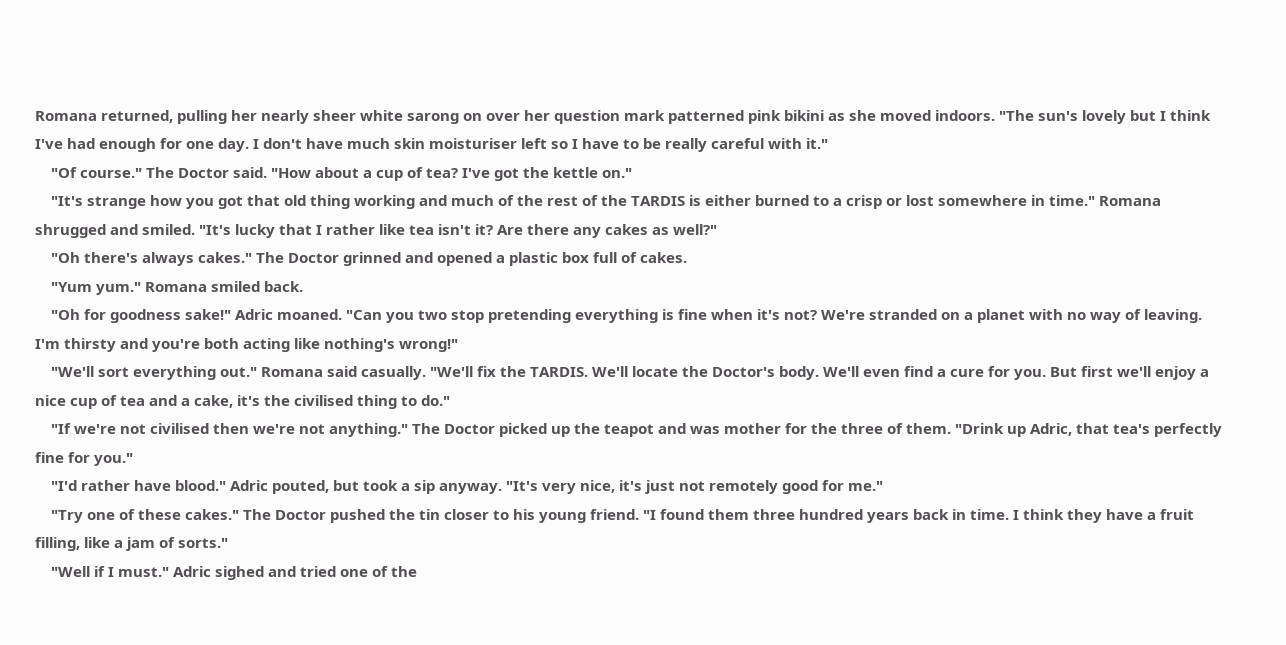Romana returned, pulling her nearly sheer white sarong on over her question mark patterned pink bikini as she moved indoors. "The sun's lovely but I think I've had enough for one day. I don't have much skin moisturiser left so I have to be really careful with it."
    "Of course." The Doctor said. "How about a cup of tea? I've got the kettle on."
    "It's strange how you got that old thing working and much of the rest of the TARDIS is either burned to a crisp or lost somewhere in time." Romana shrugged and smiled. "It's lucky that I rather like tea isn't it? Are there any cakes as well?"
    "Oh there's always cakes." The Doctor grinned and opened a plastic box full of cakes.
    "Yum yum." Romana smiled back.
    "Oh for goodness sake!" Adric moaned. "Can you two stop pretending everything is fine when it's not? We're stranded on a planet with no way of leaving. I'm thirsty and you're both acting like nothing's wrong!"
    "We'll sort everything out." Romana said casually. "We'll fix the TARDIS. We'll locate the Doctor's body. We'll even find a cure for you. But first we'll enjoy a nice cup of tea and a cake, it's the civilised thing to do."
    "If we're not civilised then we're not anything." The Doctor picked up the teapot and was mother for the three of them. "Drink up Adric, that tea's perfectly fine for you."
    "I'd rather have blood." Adric pouted, but took a sip anyway. "It's very nice, it's just not remotely good for me."
    "Try one of these cakes." The Doctor pushed the tin closer to his young friend. "I found them three hundred years back in time. I think they have a fruit filling, like a jam of sorts."
    "Well if I must." Adric sighed and tried one of the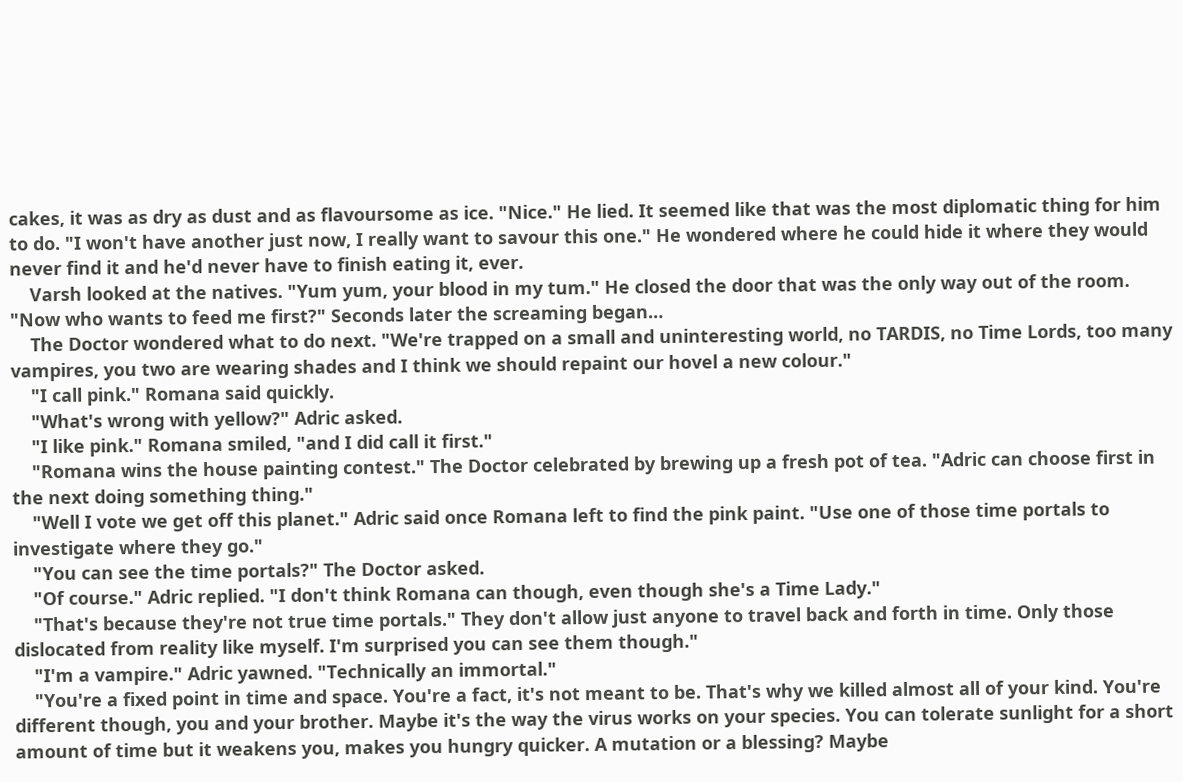cakes, it was as dry as dust and as flavoursome as ice. "Nice." He lied. It seemed like that was the most diplomatic thing for him to do. "I won't have another just now, I really want to savour this one." He wondered where he could hide it where they would never find it and he'd never have to finish eating it, ever.
    Varsh looked at the natives. "Yum yum, your blood in my tum." He closed the door that was the only way out of the room. "Now who wants to feed me first?" Seconds later the screaming began…
    The Doctor wondered what to do next. "We're trapped on a small and uninteresting world, no TARDIS, no Time Lords, too many vampires, you two are wearing shades and I think we should repaint our hovel a new colour."
    "I call pink." Romana said quickly.
    "What's wrong with yellow?" Adric asked.
    "I like pink." Romana smiled, "and I did call it first."
    "Romana wins the house painting contest." The Doctor celebrated by brewing up a fresh pot of tea. "Adric can choose first in the next doing something thing."
    "Well I vote we get off this planet." Adric said once Romana left to find the pink paint. "Use one of those time portals to investigate where they go."
    "You can see the time portals?" The Doctor asked.
    "Of course." Adric replied. "I don't think Romana can though, even though she's a Time Lady."
    "That's because they're not true time portals." They don't allow just anyone to travel back and forth in time. Only those dislocated from reality like myself. I'm surprised you can see them though."
    "I'm a vampire." Adric yawned. "Technically an immortal."
    "You're a fixed point in time and space. You're a fact, it's not meant to be. That's why we killed almost all of your kind. You're different though, you and your brother. Maybe it's the way the virus works on your species. You can tolerate sunlight for a short amount of time but it weakens you, makes you hungry quicker. A mutation or a blessing? Maybe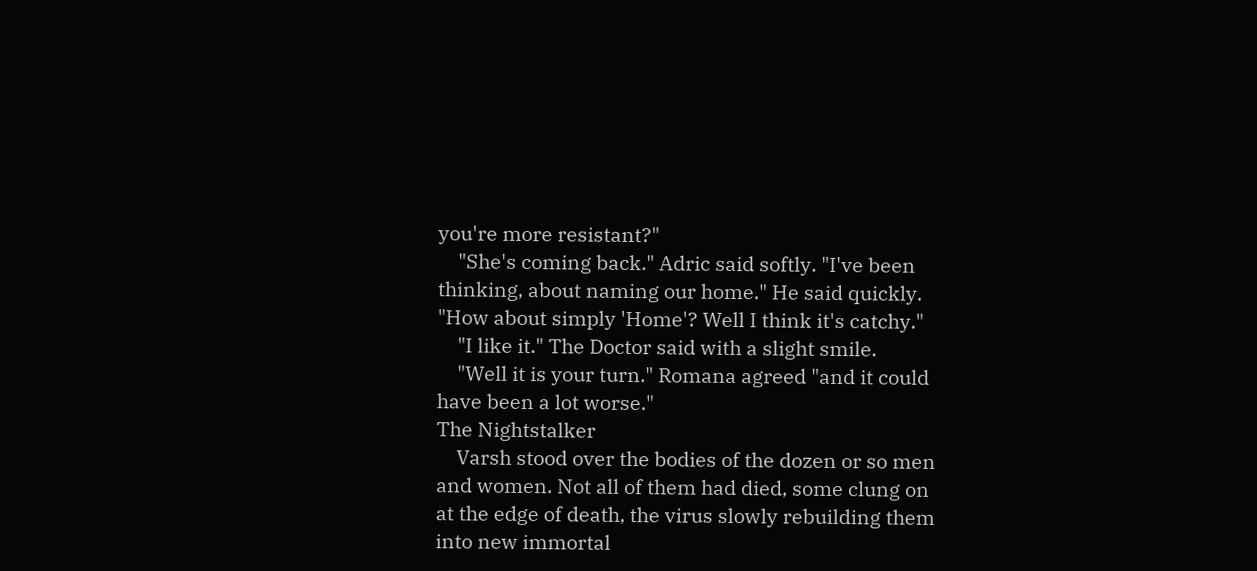you're more resistant?"
    "She's coming back." Adric said softly. "I've been thinking, about naming our home." He said quickly. "How about simply 'Home'? Well I think it's catchy."
    "I like it." The Doctor said with a slight smile.
    "Well it is your turn." Romana agreed "and it could have been a lot worse."
The Nightstalker
    Varsh stood over the bodies of the dozen or so men and women. Not all of them had died, some clung on at the edge of death, the virus slowly rebuilding them into new immortal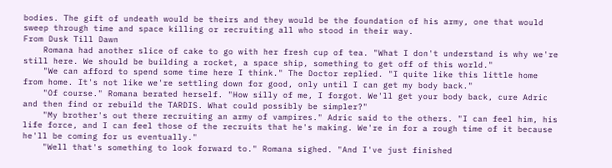bodies. The gift of undeath would be theirs and they would be the foundation of his army, one that would sweep through time and space killing or recruiting all who stood in their way.
From Dusk Till Dawn
    Romana had another slice of cake to go with her fresh cup of tea. "What I don't understand is why we're still here. We should be building a rocket, a space ship, something to get off of this world."
    "We can afford to spend some time here I think." The Doctor replied. "I quite like this little home from home. It's not like we're settling down for good, only until I can get my body back."
    "Of course." Romana berated herself. "How silly of me, I forgot. We'll get your body back, cure Adric and then find or rebuild the TARDIS. What could possibly be simpler?"
    "My brother's out there recruiting an army of vampires." Adric said to the others. "I can feel him, his life force, and I can feel those of the recruits that he's making. We're in for a rough time of it because he'll be coming for us eventually."
    "Well that's something to look forward to." Romana sighed. "And I've just finished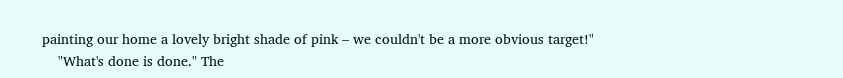painting our home a lovely bright shade of pink – we couldn't be a more obvious target!"
    "What's done is done." The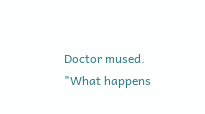Doctor mused. "What happens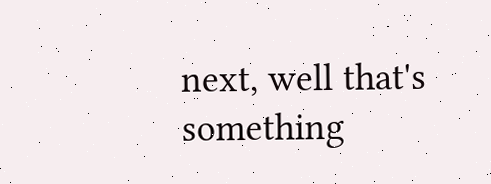next, well that's something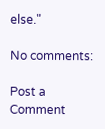else."

No comments:

Post a Comment